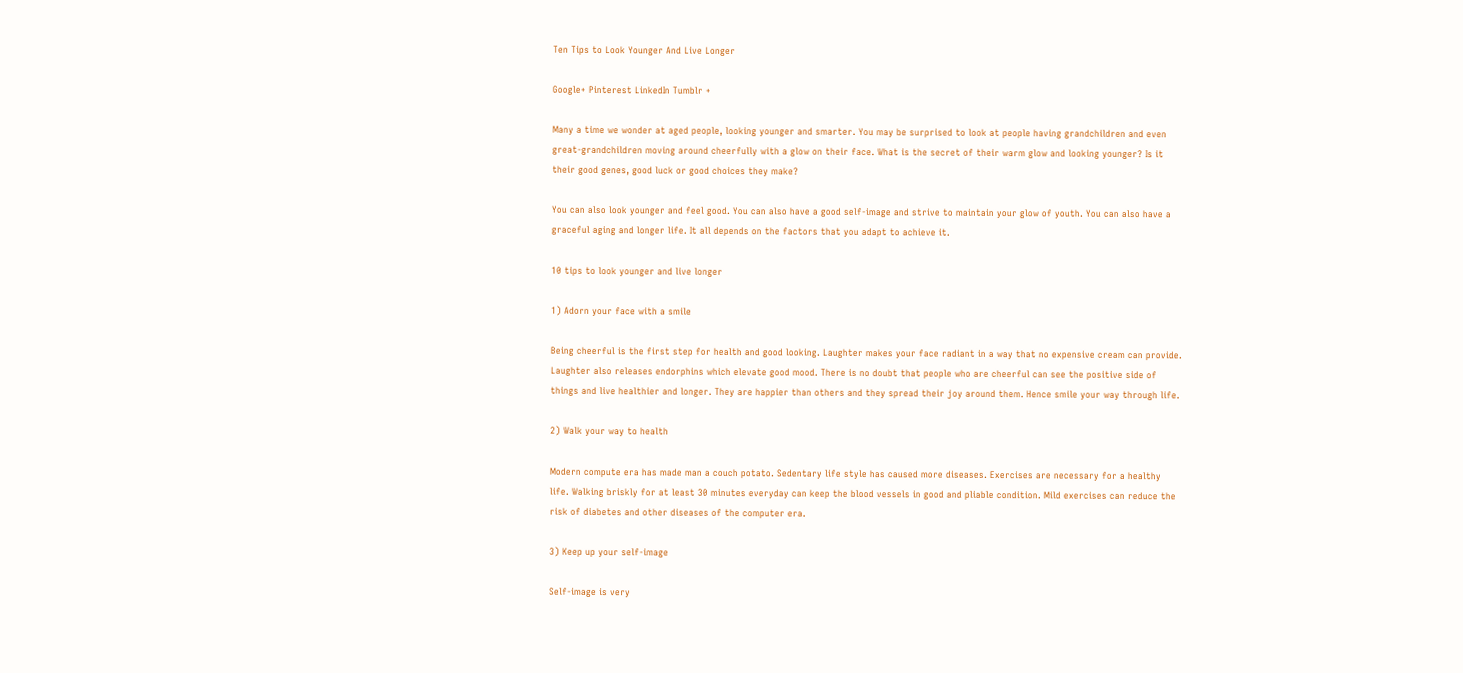Ten Tips to Look Younger And Live Longer

Google+ Pinterest LinkedIn Tumblr +

Many a time we wonder at aged people, looking younger and smarter. You may be surprised to look at people having grandchildren and even great-grandchildren moving around cheerfully with a glow on their face. What is the secret of their warm glow and looking younger? Is it their good genes, good luck or good choices they make?

You can also look younger and feel good. You can also have a good self-image and strive to maintain your glow of youth. You can also have a graceful aging and longer life. It all depends on the factors that you adapt to achieve it.

10 tips to look younger and live longer

1) Adorn your face with a smile

Being cheerful is the first step for health and good looking. Laughter makes your face radiant in a way that no expensive cream can provide. Laughter also releases endorphins which elevate good mood. There is no doubt that people who are cheerful can see the positive side of things and live healthier and longer. They are happier than others and they spread their joy around them. Hence smile your way through life.

2) Walk your way to health

Modern compute era has made man a couch potato. Sedentary life style has caused more diseases. Exercises are necessary for a healthy life. Walking briskly for at least 30 minutes everyday can keep the blood vessels in good and pliable condition. Mild exercises can reduce the risk of diabetes and other diseases of the computer era.

3) Keep up your self-image

Self-image is very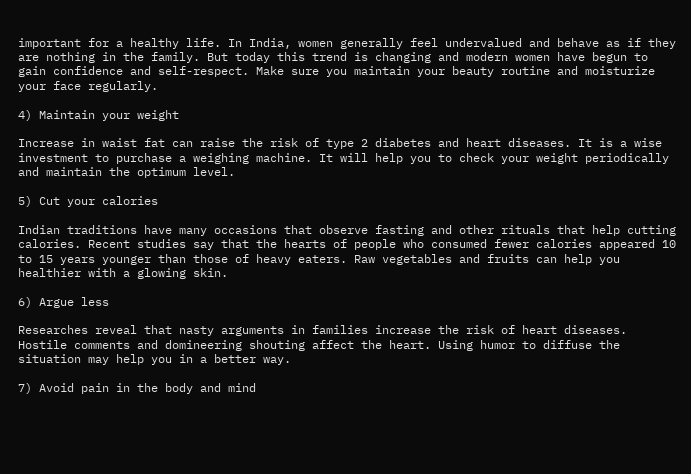important for a healthy life. In India, women generally feel undervalued and behave as if they are nothing in the family. But today this trend is changing and modern women have begun to gain confidence and self-respect. Make sure you maintain your beauty routine and moisturize your face regularly.

4) Maintain your weight

Increase in waist fat can raise the risk of type 2 diabetes and heart diseases. It is a wise investment to purchase a weighing machine. It will help you to check your weight periodically and maintain the optimum level.

5) Cut your calories

Indian traditions have many occasions that observe fasting and other rituals that help cutting calories. Recent studies say that the hearts of people who consumed fewer calories appeared 10 to 15 years younger than those of heavy eaters. Raw vegetables and fruits can help you healthier with a glowing skin.

6) Argue less

Researches reveal that nasty arguments in families increase the risk of heart diseases. Hostile comments and domineering shouting affect the heart. Using humor to diffuse the situation may help you in a better way.

7) Avoid pain in the body and mind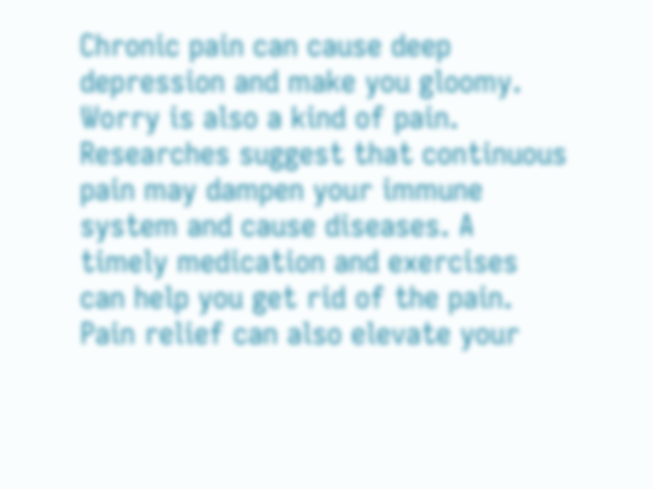Chronic pain can cause deep depression and make you gloomy. Worry is also a kind of pain. Researches suggest that continuous pain may dampen your immune system and cause diseases. A timely medication and exercises can help you get rid of the pain. Pain relief can also elevate your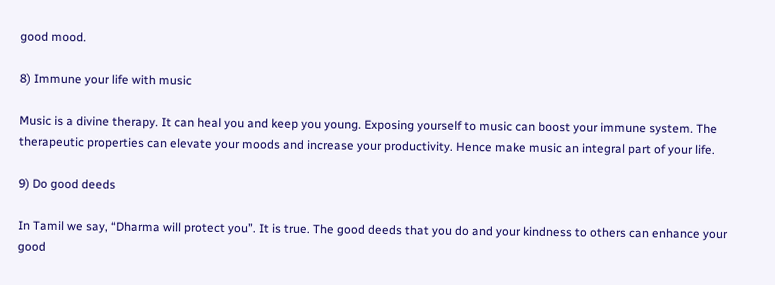good mood.

8) Immune your life with music

Music is a divine therapy. It can heal you and keep you young. Exposing yourself to music can boost your immune system. The therapeutic properties can elevate your moods and increase your productivity. Hence make music an integral part of your life.

9) Do good deeds

In Tamil we say, “Dharma will protect you”. It is true. The good deeds that you do and your kindness to others can enhance your good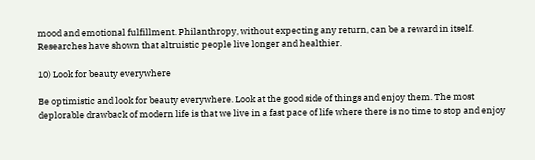mood and emotional fulfillment. Philanthropy, without expecting any return, can be a reward in itself. Researches have shown that altruistic people live longer and healthier.

10) Look for beauty everywhere

Be optimistic and look for beauty everywhere. Look at the good side of things and enjoy them. The most deplorable drawback of modern life is that we live in a fast pace of life where there is no time to stop and enjoy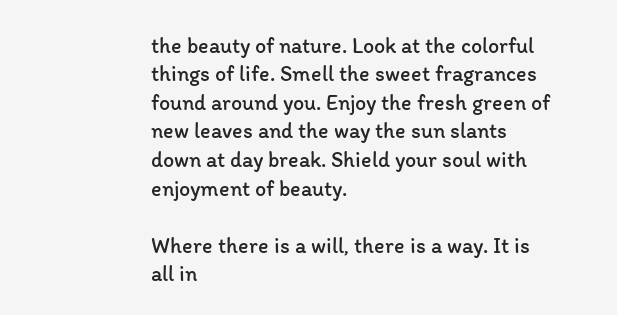the beauty of nature. Look at the colorful things of life. Smell the sweet fragrances found around you. Enjoy the fresh green of new leaves and the way the sun slants down at day break. Shield your soul with enjoyment of beauty.

Where there is a will, there is a way. It is all in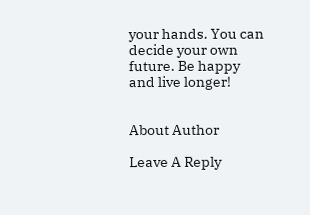your hands. You can decide your own future. Be happy and live longer!


About Author

Leave A Reply